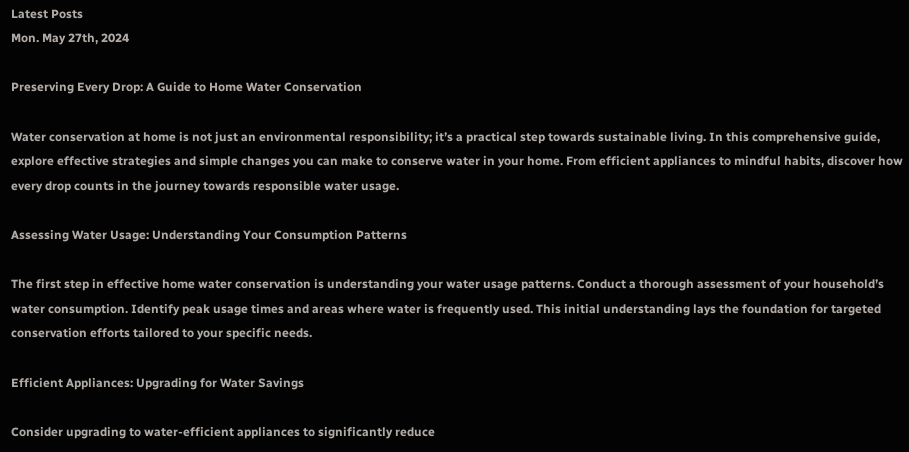Latest Posts
Mon. May 27th, 2024

Preserving Every Drop: A Guide to Home Water Conservation

Water conservation at home is not just an environmental responsibility; it’s a practical step towards sustainable living. In this comprehensive guide, explore effective strategies and simple changes you can make to conserve water in your home. From efficient appliances to mindful habits, discover how every drop counts in the journey towards responsible water usage.

Assessing Water Usage: Understanding Your Consumption Patterns

The first step in effective home water conservation is understanding your water usage patterns. Conduct a thorough assessment of your household’s water consumption. Identify peak usage times and areas where water is frequently used. This initial understanding lays the foundation for targeted conservation efforts tailored to your specific needs.

Efficient Appliances: Upgrading for Water Savings

Consider upgrading to water-efficient appliances to significantly reduce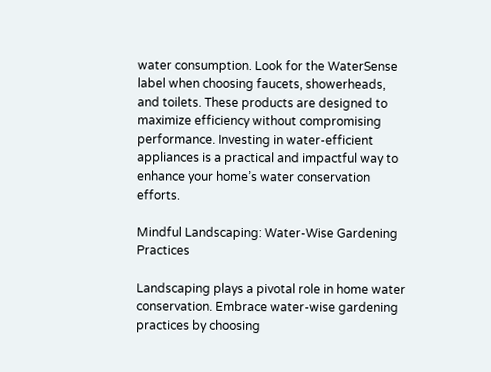water consumption. Look for the WaterSense label when choosing faucets, showerheads, and toilets. These products are designed to maximize efficiency without compromising performance. Investing in water-efficient appliances is a practical and impactful way to enhance your home’s water conservation efforts.

Mindful Landscaping: Water-Wise Gardening Practices

Landscaping plays a pivotal role in home water conservation. Embrace water-wise gardening practices by choosing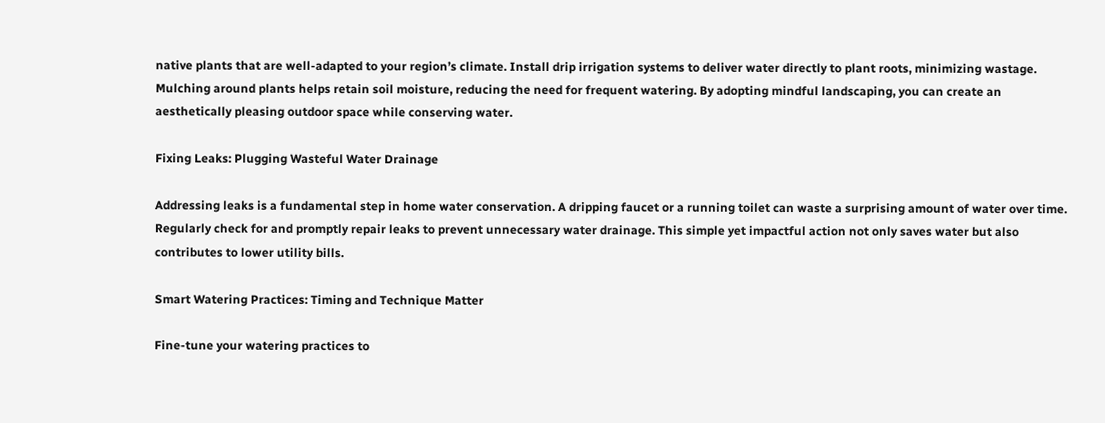native plants that are well-adapted to your region’s climate. Install drip irrigation systems to deliver water directly to plant roots, minimizing wastage. Mulching around plants helps retain soil moisture, reducing the need for frequent watering. By adopting mindful landscaping, you can create an aesthetically pleasing outdoor space while conserving water.

Fixing Leaks: Plugging Wasteful Water Drainage

Addressing leaks is a fundamental step in home water conservation. A dripping faucet or a running toilet can waste a surprising amount of water over time. Regularly check for and promptly repair leaks to prevent unnecessary water drainage. This simple yet impactful action not only saves water but also contributes to lower utility bills.

Smart Watering Practices: Timing and Technique Matter

Fine-tune your watering practices to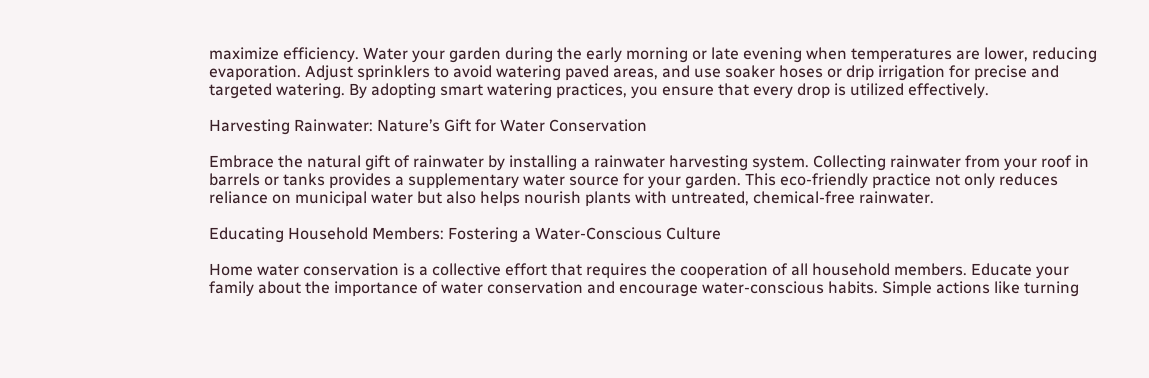maximize efficiency. Water your garden during the early morning or late evening when temperatures are lower, reducing evaporation. Adjust sprinklers to avoid watering paved areas, and use soaker hoses or drip irrigation for precise and targeted watering. By adopting smart watering practices, you ensure that every drop is utilized effectively.

Harvesting Rainwater: Nature’s Gift for Water Conservation

Embrace the natural gift of rainwater by installing a rainwater harvesting system. Collecting rainwater from your roof in barrels or tanks provides a supplementary water source for your garden. This eco-friendly practice not only reduces reliance on municipal water but also helps nourish plants with untreated, chemical-free rainwater.

Educating Household Members: Fostering a Water-Conscious Culture

Home water conservation is a collective effort that requires the cooperation of all household members. Educate your family about the importance of water conservation and encourage water-conscious habits. Simple actions like turning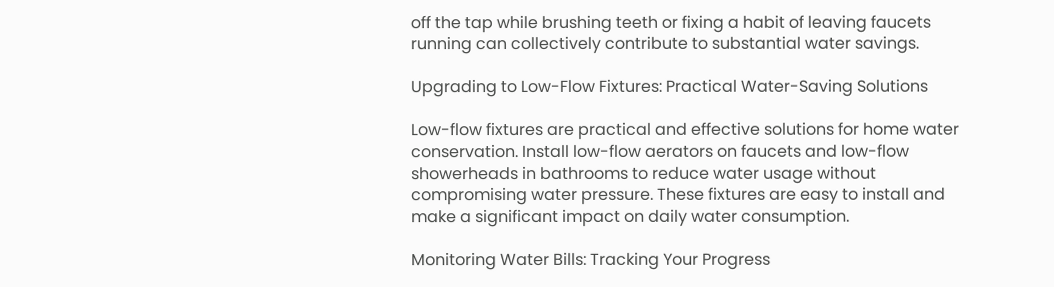off the tap while brushing teeth or fixing a habit of leaving faucets running can collectively contribute to substantial water savings.

Upgrading to Low-Flow Fixtures: Practical Water-Saving Solutions

Low-flow fixtures are practical and effective solutions for home water conservation. Install low-flow aerators on faucets and low-flow showerheads in bathrooms to reduce water usage without compromising water pressure. These fixtures are easy to install and make a significant impact on daily water consumption.

Monitoring Water Bills: Tracking Your Progress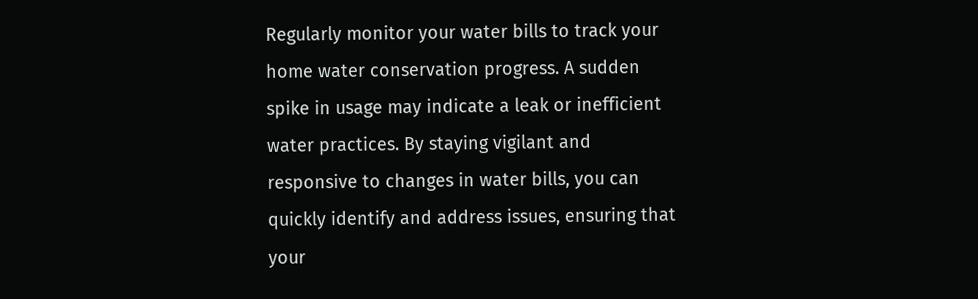Regularly monitor your water bills to track your home water conservation progress. A sudden spike in usage may indicate a leak or inefficient water practices. By staying vigilant and responsive to changes in water bills, you can quickly identify and address issues, ensuring that your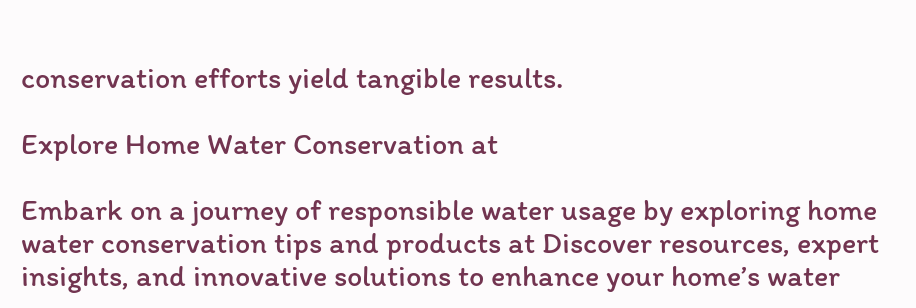conservation efforts yield tangible results.

Explore Home Water Conservation at

Embark on a journey of responsible water usage by exploring home water conservation tips and products at Discover resources, expert insights, and innovative solutions to enhance your home’s water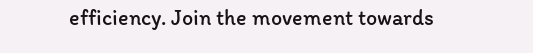efficiency. Join the movement towards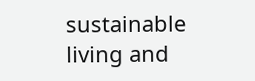sustainable living and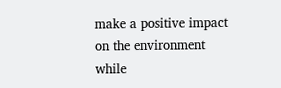make a positive impact on the environment while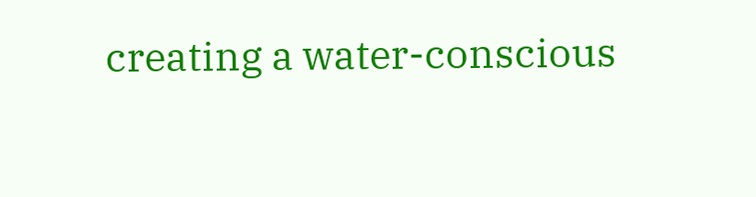creating a water-conscious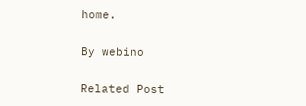home.

By webino

Related Post